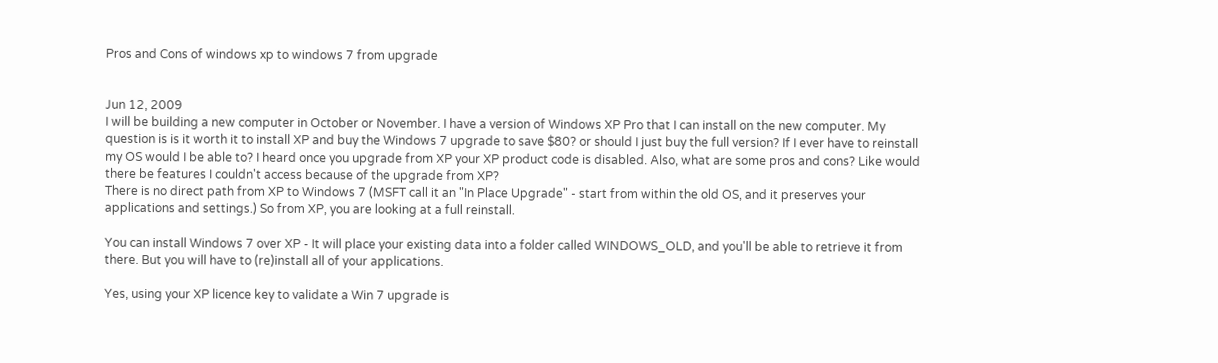Pros and Cons of windows xp to windows 7 from upgrade


Jun 12, 2009
I will be building a new computer in October or November. I have a version of Windows XP Pro that I can install on the new computer. My question is is it worth it to install XP and buy the Windows 7 upgrade to save $80? or should I just buy the full version? If I ever have to reinstall my OS would I be able to? I heard once you upgrade from XP your XP product code is disabled. Also, what are some pros and cons? Like would there be features I couldn't access because of the upgrade from XP?
There is no direct path from XP to Windows 7 (MSFT call it an "In Place Upgrade" - start from within the old OS, and it preserves your applications and settings.) So from XP, you are looking at a full reinstall.

You can install Windows 7 over XP - It will place your existing data into a folder called WINDOWS_OLD, and you'll be able to retrieve it from there. But you will have to (re)install all of your applications.

Yes, using your XP licence key to validate a Win 7 upgrade is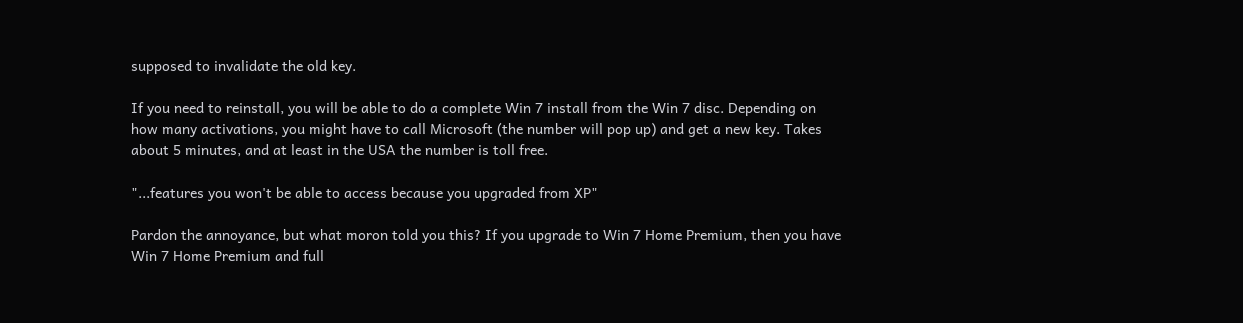supposed to invalidate the old key.

If you need to reinstall, you will be able to do a complete Win 7 install from the Win 7 disc. Depending on how many activations, you might have to call Microsoft (the number will pop up) and get a new key. Takes about 5 minutes, and at least in the USA the number is toll free.

"...features you won't be able to access because you upgraded from XP"

Pardon the annoyance, but what moron told you this? If you upgrade to Win 7 Home Premium, then you have Win 7 Home Premium and full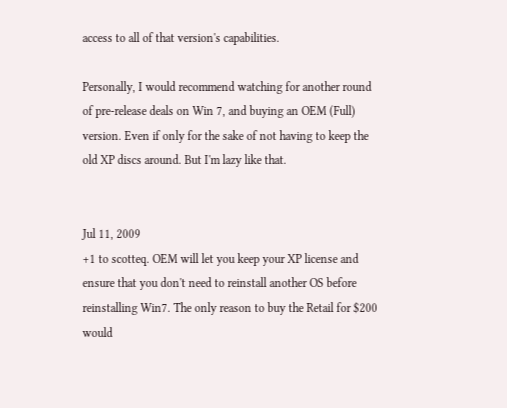access to all of that version's capabilities.

Personally, I would recommend watching for another round of pre-release deals on Win 7, and buying an OEM (Full) version. Even if only for the sake of not having to keep the old XP discs around. But I'm lazy like that.


Jul 11, 2009
+1 to scotteq. OEM will let you keep your XP license and ensure that you don't need to reinstall another OS before reinstalling Win7. The only reason to buy the Retail for $200 would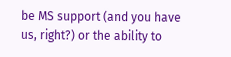be MS support (and you have us, right?) or the ability to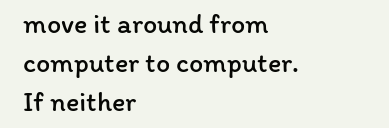move it around from computer to computer. If neither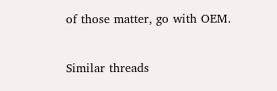of those matter, go with OEM.

Similar threads